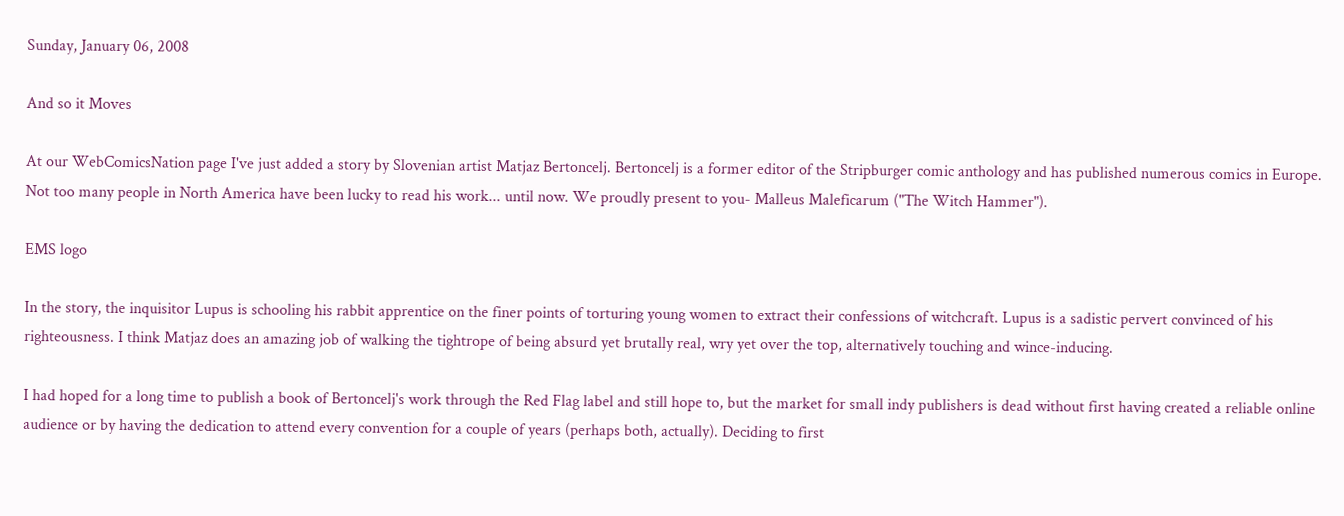Sunday, January 06, 2008

And so it Moves

At our WebComicsNation page I've just added a story by Slovenian artist Matjaz Bertoncelj. Bertoncelj is a former editor of the Stripburger comic anthology and has published numerous comics in Europe. Not too many people in North America have been lucky to read his work... until now. We proudly present to you- Malleus Maleficarum ("The Witch Hammer").

EMS logo

In the story, the inquisitor Lupus is schooling his rabbit apprentice on the finer points of torturing young women to extract their confessions of witchcraft. Lupus is a sadistic pervert convinced of his righteousness. I think Matjaz does an amazing job of walking the tightrope of being absurd yet brutally real, wry yet over the top, alternatively touching and wince-inducing.

I had hoped for a long time to publish a book of Bertoncelj's work through the Red Flag label and still hope to, but the market for small indy publishers is dead without first having created a reliable online audience or by having the dedication to attend every convention for a couple of years (perhaps both, actually). Deciding to first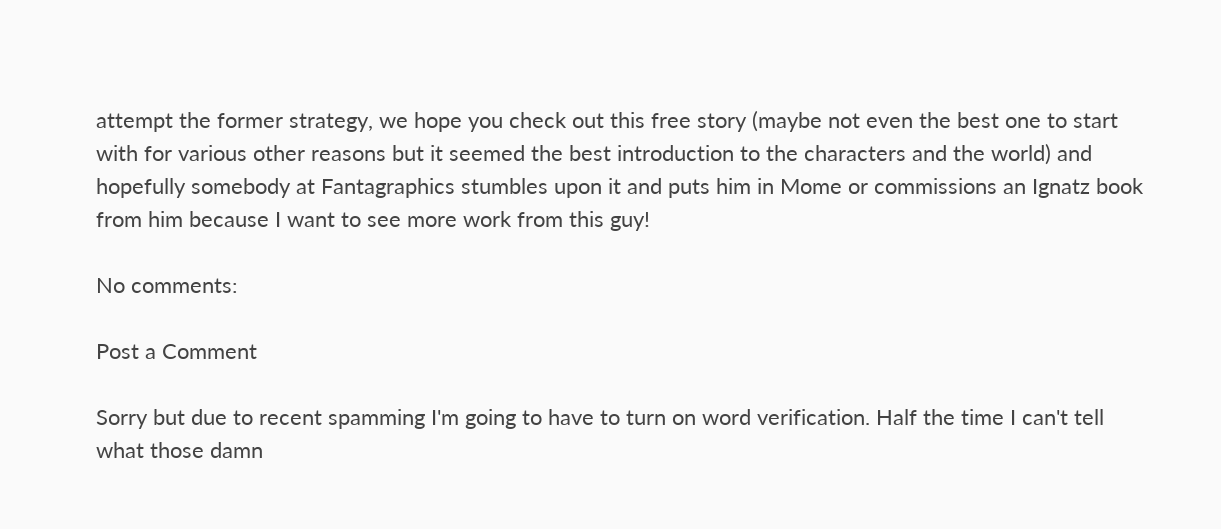attempt the former strategy, we hope you check out this free story (maybe not even the best one to start with for various other reasons but it seemed the best introduction to the characters and the world) and hopefully somebody at Fantagraphics stumbles upon it and puts him in Mome or commissions an Ignatz book from him because I want to see more work from this guy!

No comments:

Post a Comment

Sorry but due to recent spamming I'm going to have to turn on word verification. Half the time I can't tell what those damn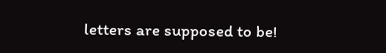letters are supposed to be!